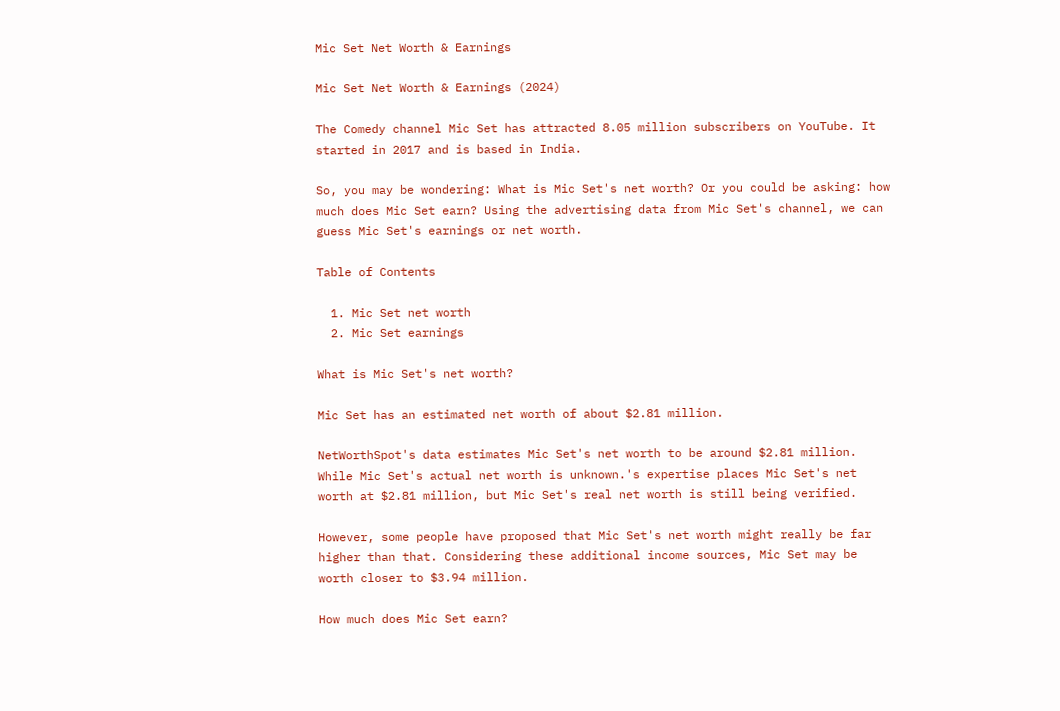Mic Set Net Worth & Earnings

Mic Set Net Worth & Earnings (2024)

The Comedy channel Mic Set has attracted 8.05 million subscribers on YouTube. It started in 2017 and is based in India.

So, you may be wondering: What is Mic Set's net worth? Or you could be asking: how much does Mic Set earn? Using the advertising data from Mic Set's channel, we can guess Mic Set's earnings or net worth.

Table of Contents

  1. Mic Set net worth
  2. Mic Set earnings

What is Mic Set's net worth?

Mic Set has an estimated net worth of about $2.81 million.

NetWorthSpot's data estimates Mic Set's net worth to be around $2.81 million. While Mic Set's actual net worth is unknown.'s expertise places Mic Set's net worth at $2.81 million, but Mic Set's real net worth is still being verified.

However, some people have proposed that Mic Set's net worth might really be far higher than that. Considering these additional income sources, Mic Set may be worth closer to $3.94 million.

How much does Mic Set earn?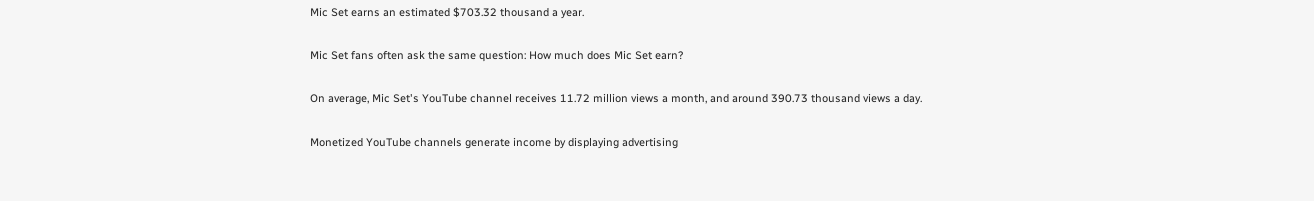Mic Set earns an estimated $703.32 thousand a year.

Mic Set fans often ask the same question: How much does Mic Set earn?

On average, Mic Set's YouTube channel receives 11.72 million views a month, and around 390.73 thousand views a day.

Monetized YouTube channels generate income by displaying advertising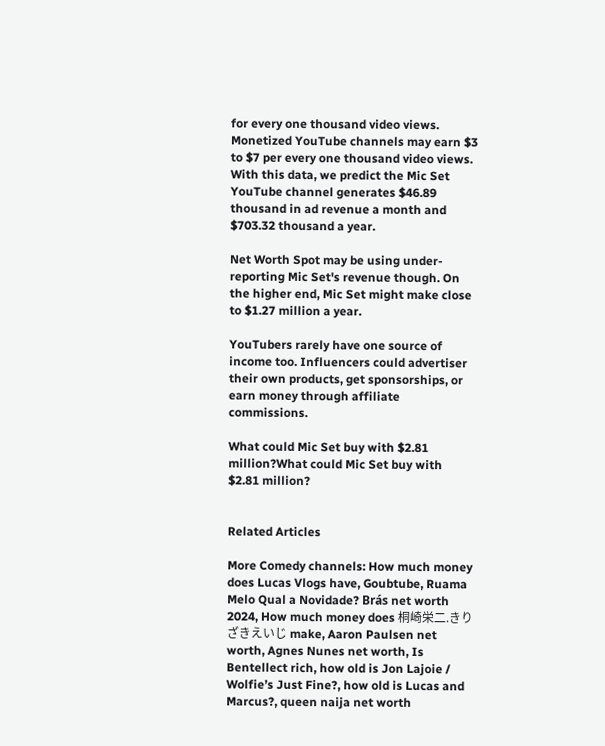for every one thousand video views. Monetized YouTube channels may earn $3 to $7 per every one thousand video views. With this data, we predict the Mic Set YouTube channel generates $46.89 thousand in ad revenue a month and $703.32 thousand a year.

Net Worth Spot may be using under-reporting Mic Set's revenue though. On the higher end, Mic Set might make close to $1.27 million a year.

YouTubers rarely have one source of income too. Influencers could advertiser their own products, get sponsorships, or earn money through affiliate commissions.

What could Mic Set buy with $2.81 million?What could Mic Set buy with $2.81 million?


Related Articles

More Comedy channels: How much money does Lucas Vlogs have, Goubtube, Ruama Melo Qual a Novidade? Brás net worth 2024, How much money does 桐崎栄二.きりざきえいじ make, Aaron Paulsen net worth, Agnes Nunes net worth, Is Bentellect rich, how old is Jon Lajoie / Wolfie’s Just Fine?, how old is Lucas and Marcus?, queen naija net worth